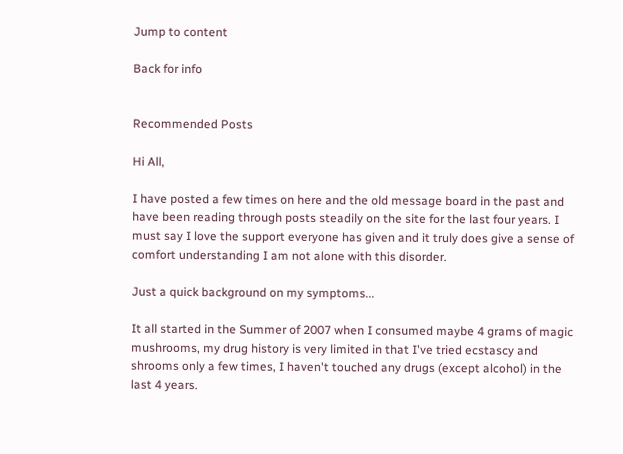Jump to content

Back for info


Recommended Posts

Hi All,

I have posted a few times on here and the old message board in the past and have been reading through posts steadily on the site for the last four years. I must say I love the support everyone has given and it truly does give a sense of comfort understanding I am not alone with this disorder.

Just a quick background on my symptoms...

It all started in the Summer of 2007 when I consumed maybe 4 grams of magic mushrooms, my drug history is very limited in that I've tried ecstascy and shrooms only a few times, I haven't touched any drugs (except alcohol) in the last 4 years.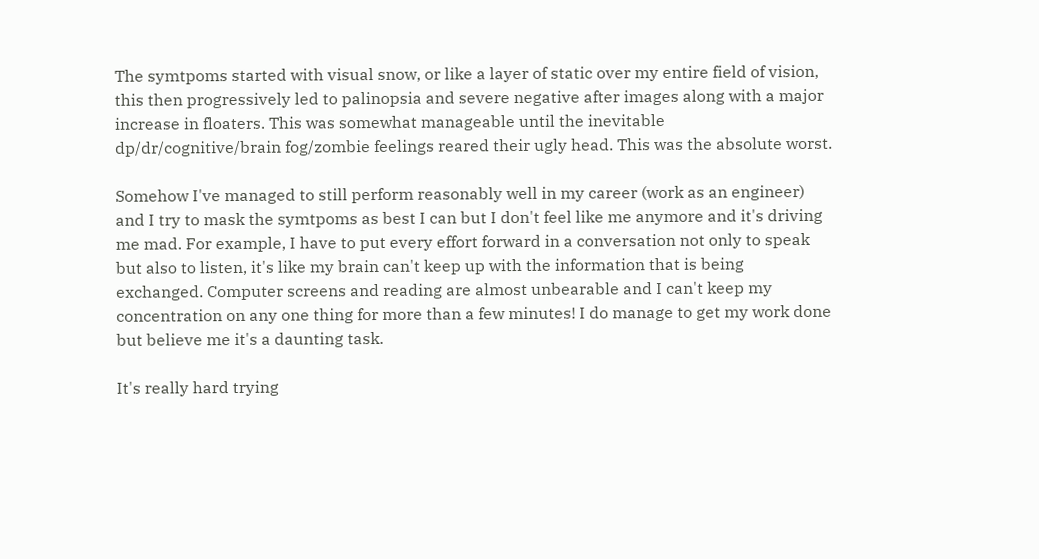The symtpoms started with visual snow, or like a layer of static over my entire field of vision, this then progressively led to palinopsia and severe negative after images along with a major increase in floaters. This was somewhat manageable until the inevitable dp/dr/cognitive/brain fog/zombie feelings reared their ugly head. This was the absolute worst.

Somehow I've managed to still perform reasonably well in my career (work as an engineer) and I try to mask the symtpoms as best I can but I don't feel like me anymore and it's driving me mad. For example, I have to put every effort forward in a conversation not only to speak but also to listen, it's like my brain can't keep up with the information that is being exchanged. Computer screens and reading are almost unbearable and I can't keep my concentration on any one thing for more than a few minutes! I do manage to get my work done but believe me it's a daunting task.

It's really hard trying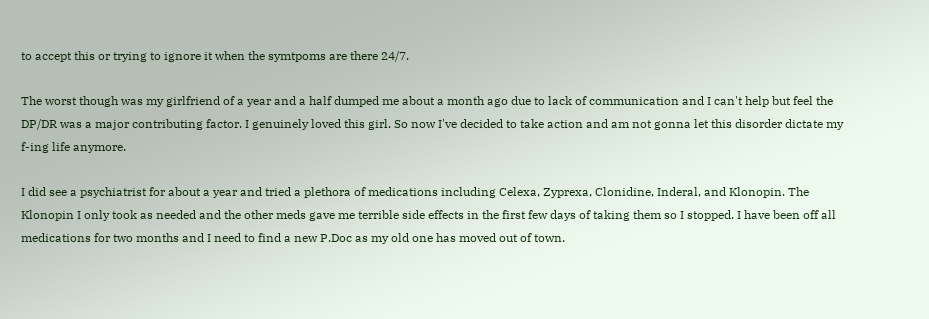to accept this or trying to ignore it when the symtpoms are there 24/7.

The worst though was my girlfriend of a year and a half dumped me about a month ago due to lack of communication and I can't help but feel the DP/DR was a major contributing factor. I genuinely loved this girl. So now I've decided to take action and am not gonna let this disorder dictate my f-ing life anymore.

I did see a psychiatrist for about a year and tried a plethora of medications including Celexa, Zyprexa, Clonidine, Inderal, and Klonopin. The Klonopin I only took as needed and the other meds gave me terrible side effects in the first few days of taking them so I stopped. I have been off all medications for two months and I need to find a new P.Doc as my old one has moved out of town.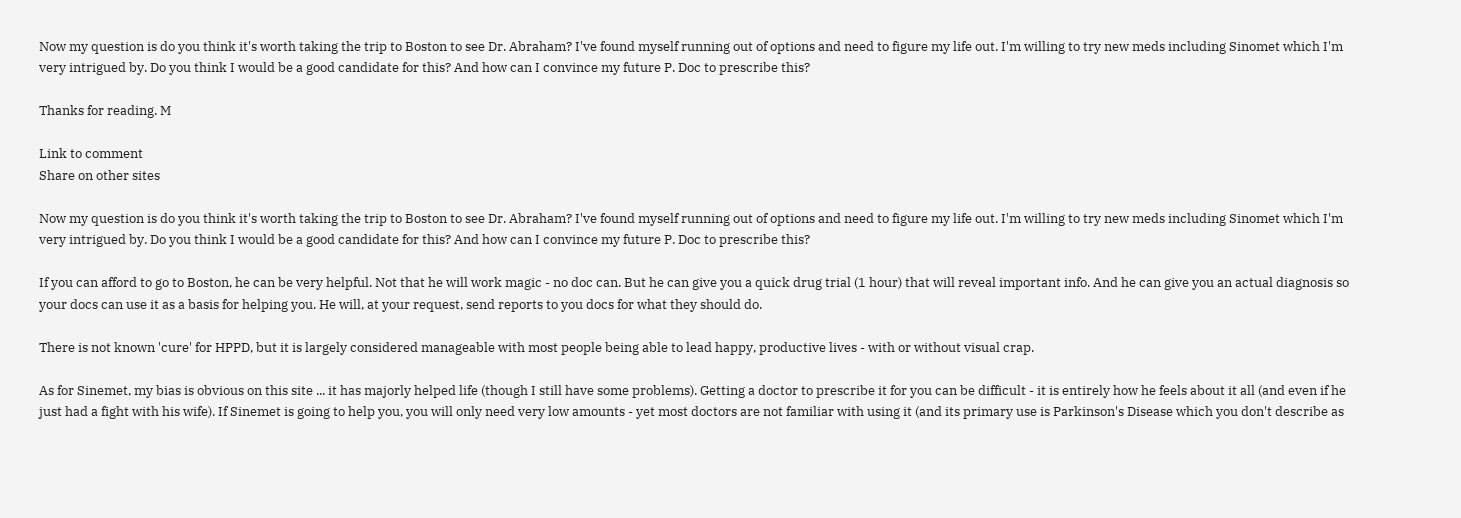Now my question is do you think it's worth taking the trip to Boston to see Dr. Abraham? I've found myself running out of options and need to figure my life out. I'm willing to try new meds including Sinomet which I'm very intrigued by. Do you think I would be a good candidate for this? And how can I convince my future P. Doc to prescribe this?

Thanks for reading. M

Link to comment
Share on other sites

Now my question is do you think it's worth taking the trip to Boston to see Dr. Abraham? I've found myself running out of options and need to figure my life out. I'm willing to try new meds including Sinomet which I'm very intrigued by. Do you think I would be a good candidate for this? And how can I convince my future P. Doc to prescribe this?

If you can afford to go to Boston, he can be very helpful. Not that he will work magic - no doc can. But he can give you a quick drug trial (1 hour) that will reveal important info. And he can give you an actual diagnosis so your docs can use it as a basis for helping you. He will, at your request, send reports to you docs for what they should do.

There is not known 'cure' for HPPD, but it is largely considered manageable with most people being able to lead happy, productive lives - with or without visual crap.

As for Sinemet, my bias is obvious on this site ... it has majorly helped life (though I still have some problems). Getting a doctor to prescribe it for you can be difficult - it is entirely how he feels about it all (and even if he just had a fight with his wife). If Sinemet is going to help you, you will only need very low amounts - yet most doctors are not familiar with using it (and its primary use is Parkinson's Disease which you don't describe as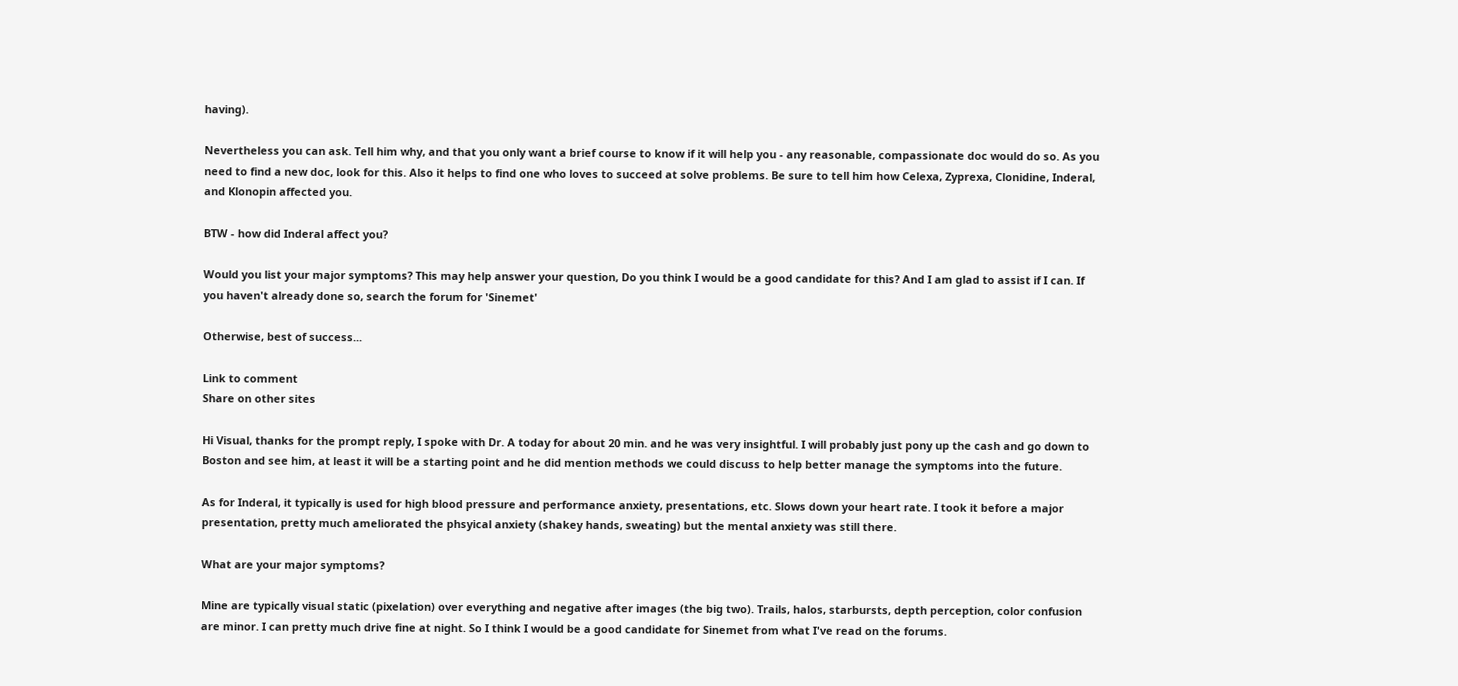having).

Nevertheless you can ask. Tell him why, and that you only want a brief course to know if it will help you - any reasonable, compassionate doc would do so. As you need to find a new doc, look for this. Also it helps to find one who loves to succeed at solve problems. Be sure to tell him how Celexa, Zyprexa, Clonidine, Inderal, and Klonopin affected you.

BTW - how did Inderal affect you?

Would you list your major symptoms? This may help answer your question, Do you think I would be a good candidate for this? And I am glad to assist if I can. If you haven't already done so, search the forum for 'Sinemet'

Otherwise, best of success...

Link to comment
Share on other sites

Hi Visual, thanks for the prompt reply, I spoke with Dr. A today for about 20 min. and he was very insightful. I will probably just pony up the cash and go down to Boston and see him, at least it will be a starting point and he did mention methods we could discuss to help better manage the symptoms into the future.

As for Inderal, it typically is used for high blood pressure and performance anxiety, presentations, etc. Slows down your heart rate. I took it before a major presentation, pretty much ameliorated the phsyical anxiety (shakey hands, sweating) but the mental anxiety was still there.

What are your major symptoms?

Mine are typically visual static (pixelation) over everything and negative after images (the big two). Trails, halos, starbursts, depth perception, color confusion are minor. I can pretty much drive fine at night. So I think I would be a good candidate for Sinemet from what I've read on the forums.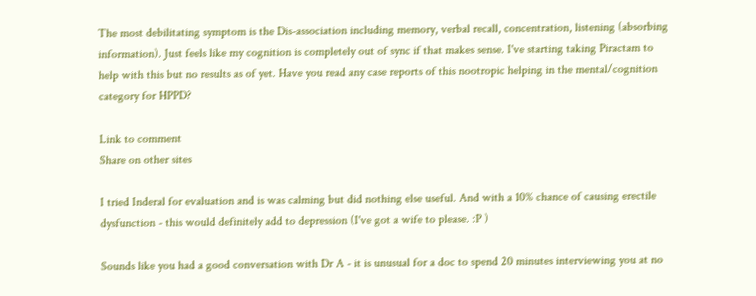The most debilitating symptom is the Dis-association including memory, verbal recall, concentration, listening (absorbing information). Just feels like my cognition is completely out of sync if that makes sense. I've starting taking Piractam to help with this but no results as of yet. Have you read any case reports of this nootropic helping in the mental/cognition category for HPPD?

Link to comment
Share on other sites

I tried Inderal for evaluation and is was calming but did nothing else useful. And with a 10% chance of causing erectile dysfunction - this would definitely add to depression (I've got a wife to please. :P )

Sounds like you had a good conversation with Dr A - it is unusual for a doc to spend 20 minutes interviewing you at no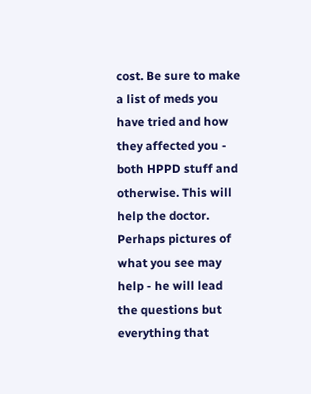cost. Be sure to make a list of meds you have tried and how they affected you - both HPPD stuff and otherwise. This will help the doctor. Perhaps pictures of what you see may help - he will lead the questions but everything that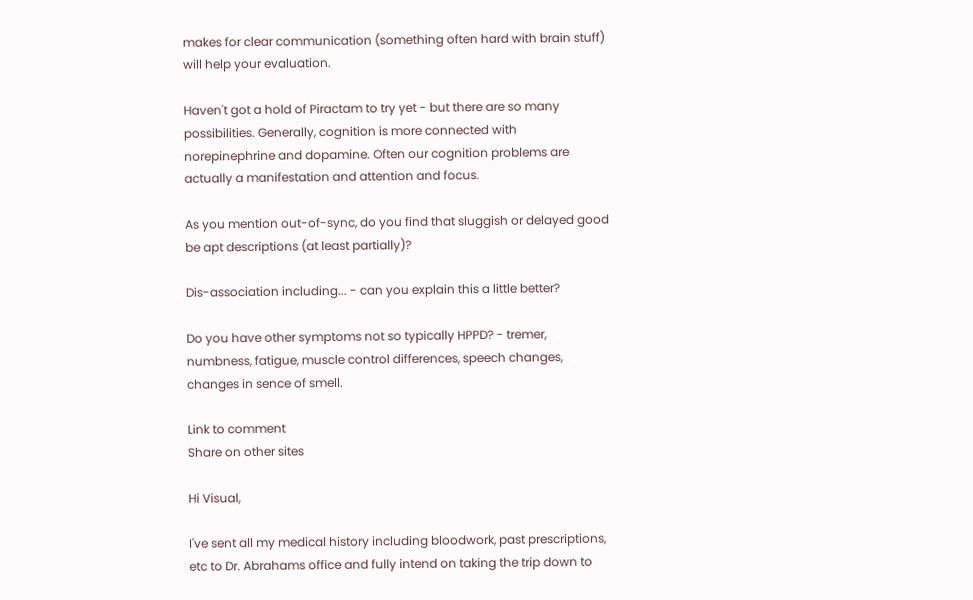makes for clear communication (something often hard with brain stuff) will help your evaluation.

Haven't got a hold of Piractam to try yet - but there are so many possibilities. Generally, cognition is more connected with norepinephrine and dopamine. Often our cognition problems are actually a manifestation and attention and focus.

As you mention out-of-sync, do you find that sluggish or delayed good be apt descriptions (at least partially)?

Dis-association including... - can you explain this a little better?

Do you have other symptoms not so typically HPPD? - tremer, numbness, fatigue, muscle control differences, speech changes, changes in sence of smell.

Link to comment
Share on other sites

Hi Visual,

I've sent all my medical history including bloodwork, past prescriptions, etc to Dr. Abrahams office and fully intend on taking the trip down to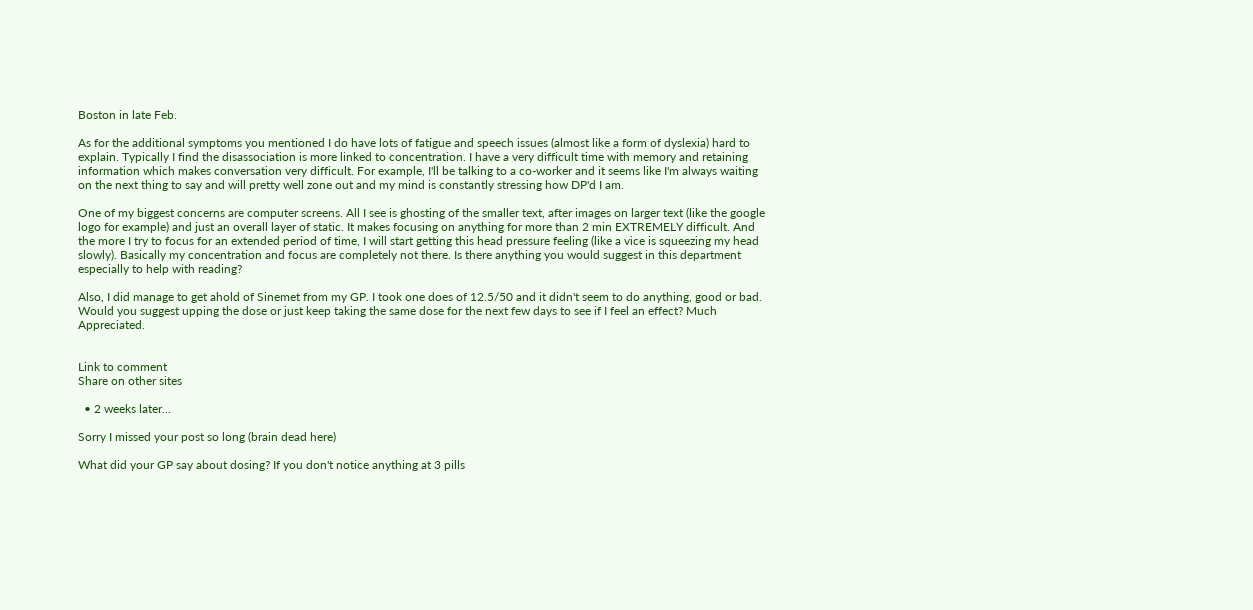Boston in late Feb.

As for the additional symptoms you mentioned I do have lots of fatigue and speech issues (almost like a form of dyslexia) hard to explain. Typically I find the disassociation is more linked to concentration. I have a very difficult time with memory and retaining information which makes conversation very difficult. For example, I'll be talking to a co-worker and it seems like I'm always waiting on the next thing to say and will pretty well zone out and my mind is constantly stressing how DP'd I am.

One of my biggest concerns are computer screens. All I see is ghosting of the smaller text, after images on larger text (like the google logo for example) and just an overall layer of static. It makes focusing on anything for more than 2 min EXTREMELY difficult. And the more I try to focus for an extended period of time, I will start getting this head pressure feeling (like a vice is squeezing my head slowly). Basically my concentration and focus are completely not there. Is there anything you would suggest in this department especially to help with reading?

Also, I did manage to get ahold of Sinemet from my GP. I took one does of 12.5/50 and it didn't seem to do anything, good or bad. Would you suggest upping the dose or just keep taking the same dose for the next few days to see if I feel an effect? Much Appreciated.


Link to comment
Share on other sites

  • 2 weeks later...

Sorry I missed your post so long (brain dead here)

What did your GP say about dosing? If you don't notice anything at 3 pills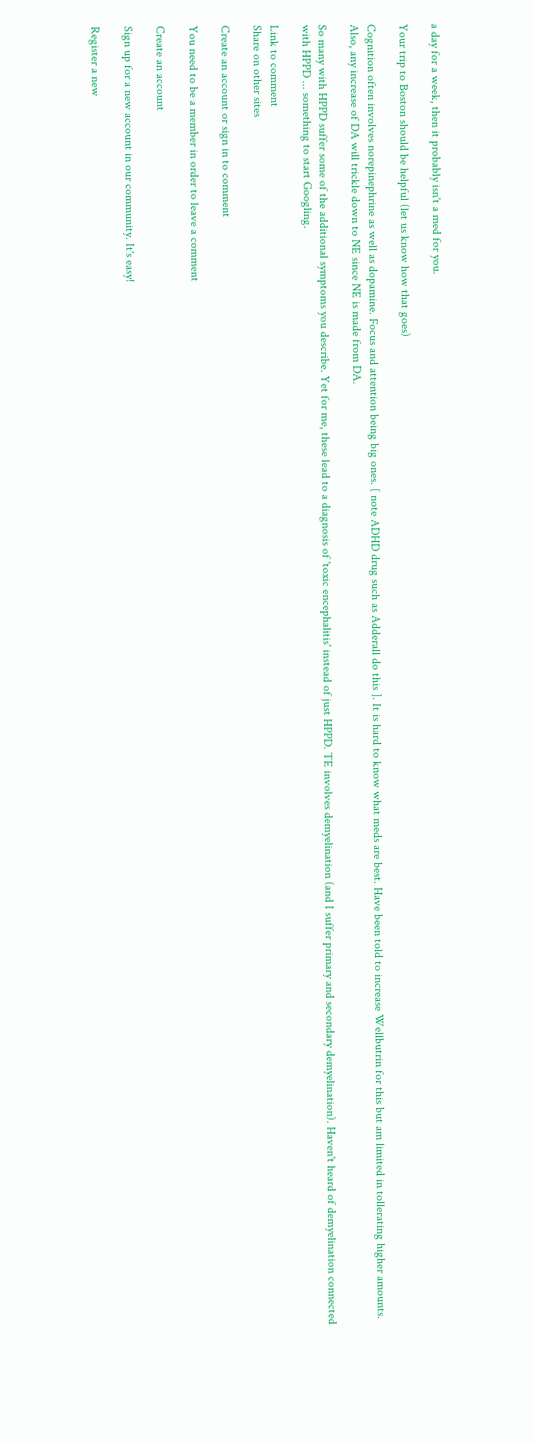a day for a week, then it probably isn't a med for you.

Your trip to Boston should be helpful (let us know how that goes)

Cognition often involves norepinephrine as well as dopamine. Focus and attention being big ones. [ note ADHD drug such as Adderall do this ]. It is hard to know what meds are best. Have been told to increase Wellbutrin for this but am limited in tollerating higher amounts. Also, any increase of DA will trickle down to NE since NE is made from DA.

So many with HPPD suffer some of the additional symptoms you describe. Yet for me, these lead to a diagnosis of 'toxic encephalitis' instead of just HPPD. TE involves demyelination (and I suffer primary and secondary demyelination). Haven't heard of demyelination connected with HPPD ... something to start Googling.

Link to comment
Share on other sites

Create an account or sign in to comment

You need to be a member in order to leave a comment

Create an account

Sign up for a new account in our community. It's easy!

Register a new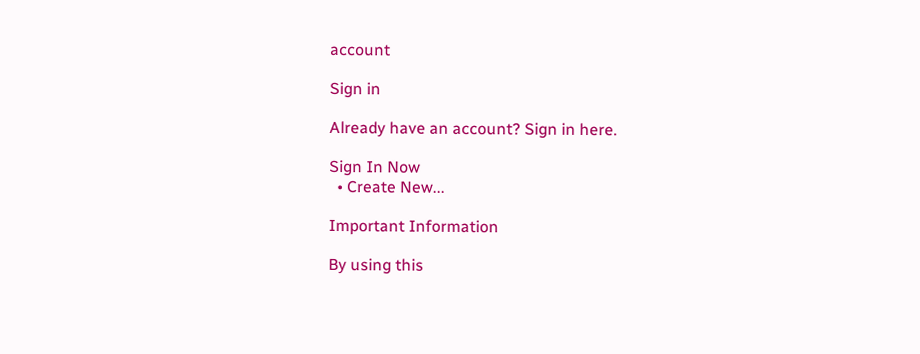account

Sign in

Already have an account? Sign in here.

Sign In Now
  • Create New...

Important Information

By using this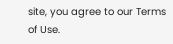site, you agree to our Terms of Use.